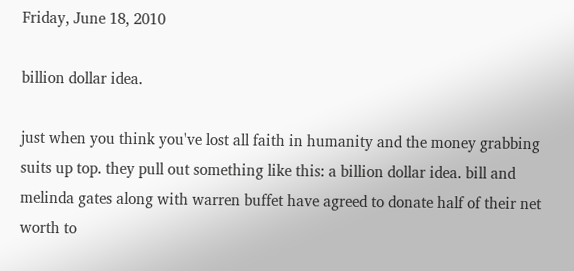Friday, June 18, 2010

billion dollar idea.

just when you think you've lost all faith in humanity and the money grabbing suits up top. they pull out something like this: a billion dollar idea. bill and melinda gates along with warren buffet have agreed to donate half of their net worth to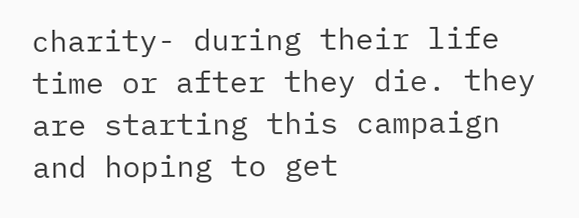charity- during their life time or after they die. they are starting this campaign and hoping to get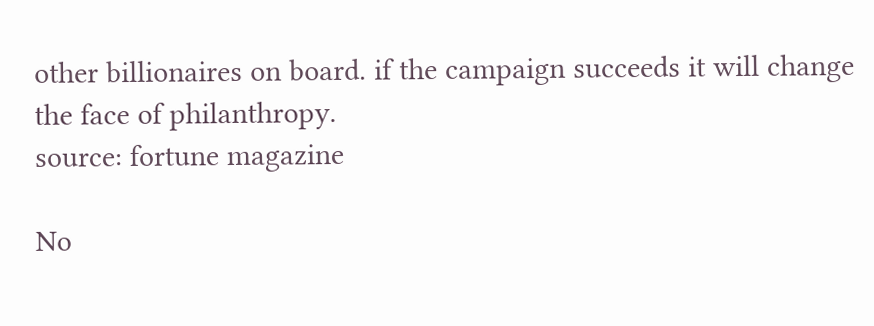other billionaires on board. if the campaign succeeds it will change the face of philanthropy.
source: fortune magazine

No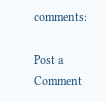comments:

Post a Comment